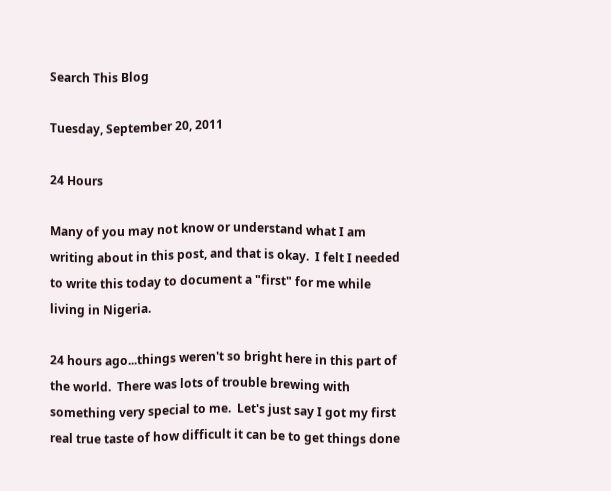Search This Blog

Tuesday, September 20, 2011

24 Hours

Many of you may not know or understand what I am writing about in this post, and that is okay.  I felt I needed to write this today to document a "first" for me while living in Nigeria.

24 hours ago...things weren't so bright here in this part of the world.  There was lots of trouble brewing with something very special to me.  Let's just say I got my first  real true taste of how difficult it can be to get things done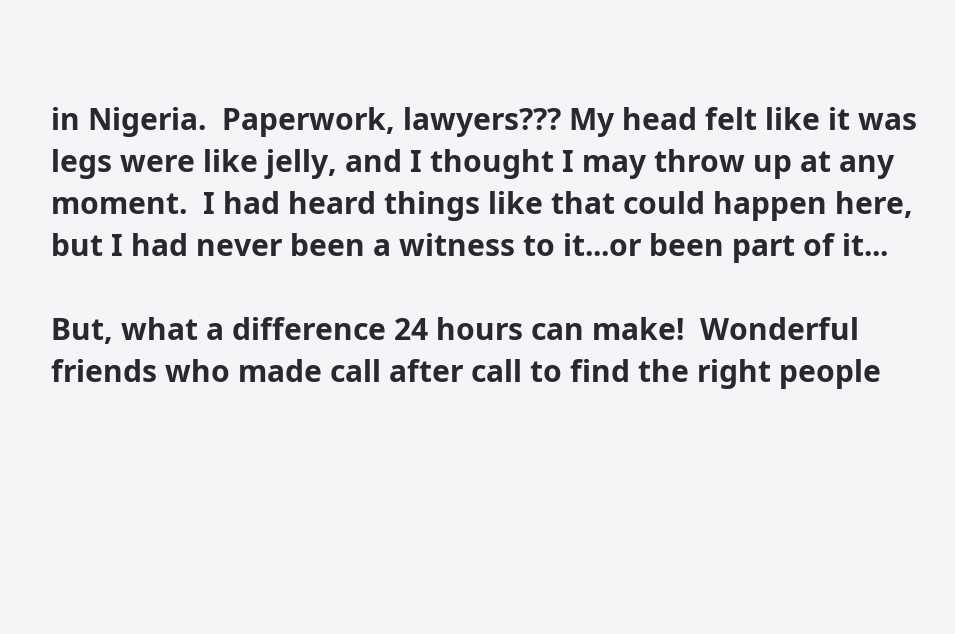in Nigeria.  Paperwork, lawyers??? My head felt like it was legs were like jelly, and I thought I may throw up at any moment.  I had heard things like that could happen here, but I had never been a witness to it...or been part of it...

But, what a difference 24 hours can make!  Wonderful friends who made call after call to find the right people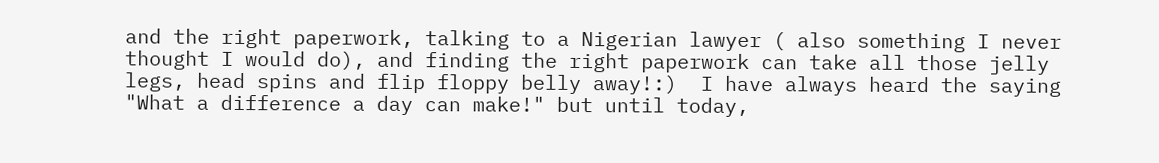and the right paperwork, talking to a Nigerian lawyer ( also something I never thought I would do), and finding the right paperwork can take all those jelly legs, head spins and flip floppy belly away!:)  I have always heard the saying "What a difference a day can make!" but until today,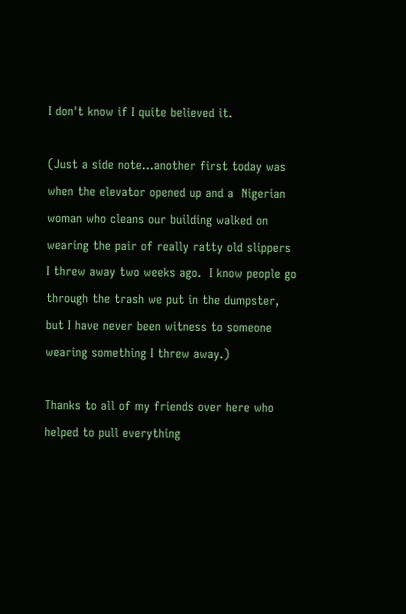I don't know if I quite believed it.

(Just a side note...another first today was when the elevator opened up and a  Nigerian woman who cleans our building walked on wearing the pair of really ratty old slippers I threw away two weeks ago.  I know people go through the trash we put in the dumpster, but I have never been witness to someone wearing something I threw away.)

Thanks to all of my friends over here who helped to pull everything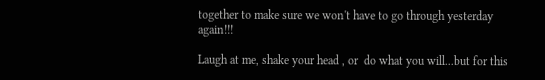together to make sure we won't have to go through yesterday again!!!

Laugh at me, shake your head , or  do what you will...but for this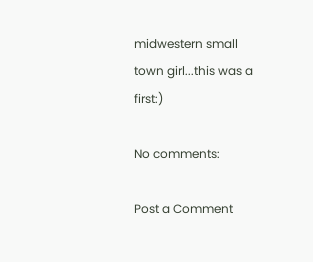midwestern small town girl...this was a first:)

No comments:

Post a Comment